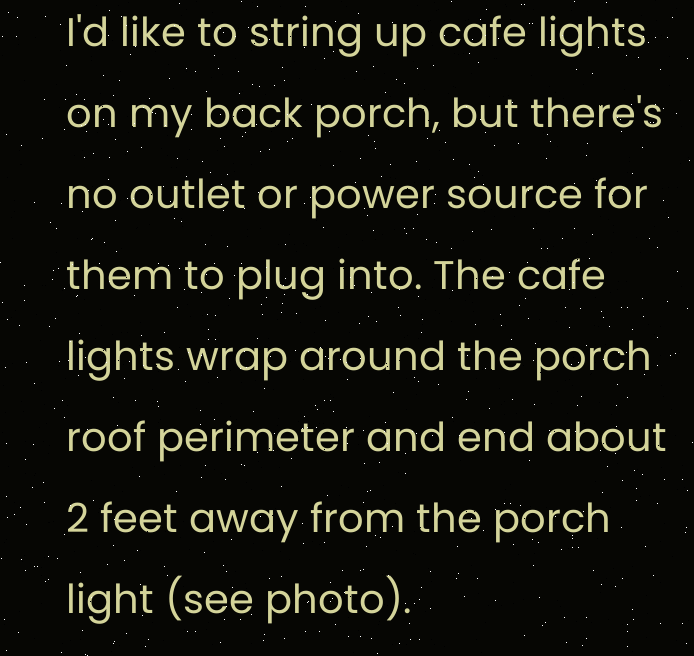I'd like to string up cafe lights on my back porch, but there's no outlet or power source for them to plug into. The cafe lights wrap around the porch roof perimeter and end about 2 feet away from the porch light (see photo).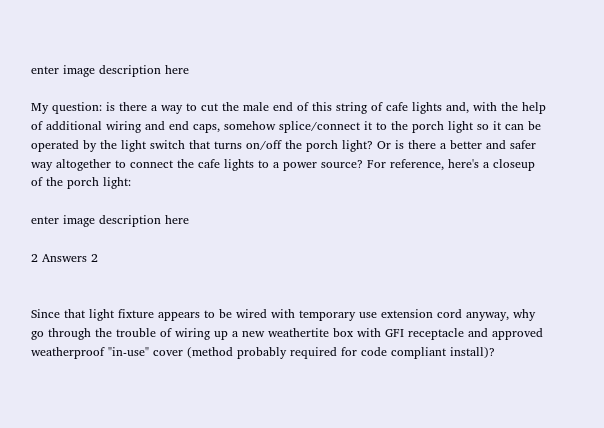enter image description here

My question: is there a way to cut the male end of this string of cafe lights and, with the help of additional wiring and end caps, somehow splice/connect it to the porch light so it can be operated by the light switch that turns on/off the porch light? Or is there a better and safer way altogether to connect the cafe lights to a power source? For reference, here's a closeup of the porch light:

enter image description here

2 Answers 2


Since that light fixture appears to be wired with temporary use extension cord anyway, why go through the trouble of wiring up a new weathertite box with GFI receptacle and approved weatherproof "in-use" cover (method probably required for code compliant install)?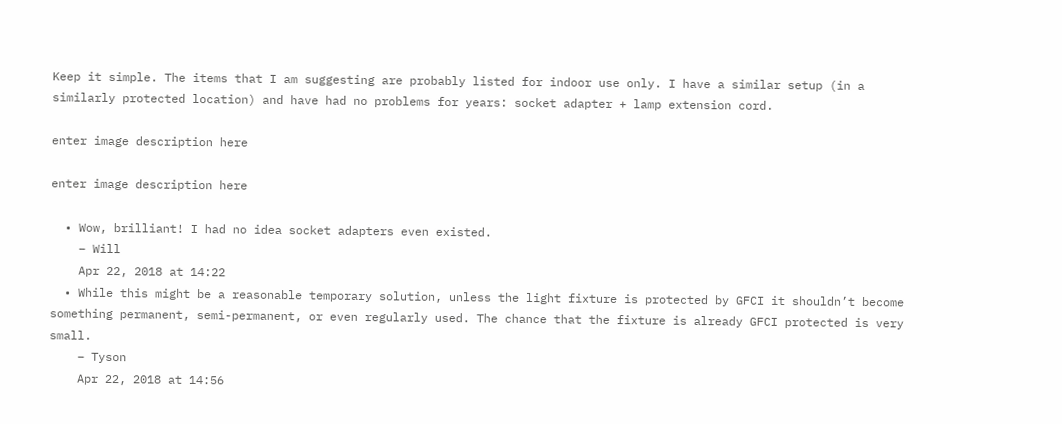Keep it simple. The items that I am suggesting are probably listed for indoor use only. I have a similar setup (in a similarly protected location) and have had no problems for years: socket adapter + lamp extension cord.

enter image description here

enter image description here

  • Wow, brilliant! I had no idea socket adapters even existed.
    – Will
    Apr 22, 2018 at 14:22
  • While this might be a reasonable temporary solution, unless the light fixture is protected by GFCI it shouldn’t become something permanent, semi-permanent, or even regularly used. The chance that the fixture is already GFCI protected is very small.
    – Tyson
    Apr 22, 2018 at 14:56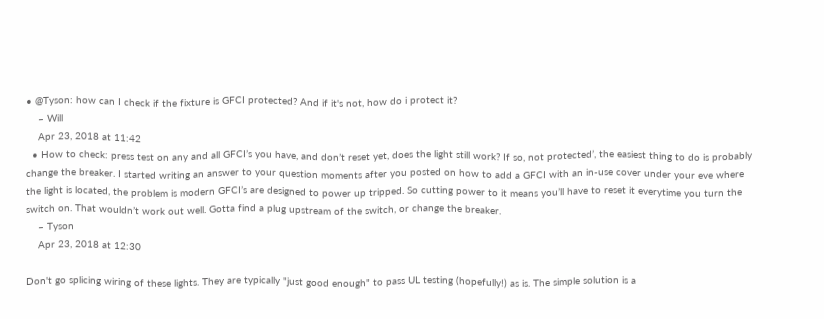• @Tyson: how can I check if the fixture is GFCI protected? And if it's not, how do i protect it?
    – Will
    Apr 23, 2018 at 11:42
  • How to check: press test on any and all GFCI’s you have, and don’t reset yet, does the light still work? If so, not protected’, the easiest thing to do is probably change the breaker. I started writing an answer to your question moments after you posted on how to add a GFCI with an in-use cover under your eve where the light is located, the problem is modern GFCI’s are designed to power up tripped. So cutting power to it means you’ll have to reset it everytime you turn the switch on. That wouldn’t work out well. Gotta find a plug upstream of the switch, or change the breaker.
    – Tyson
    Apr 23, 2018 at 12:30

Don't go splicing wiring of these lights. They are typically "just good enough" to pass UL testing (hopefully!) as is. The simple solution is a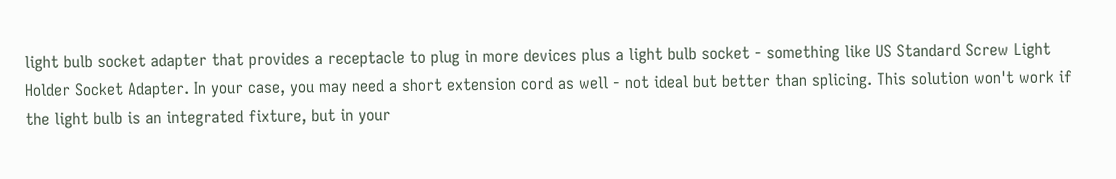light bulb socket adapter that provides a receptacle to plug in more devices plus a light bulb socket - something like US Standard Screw Light Holder Socket Adapter. In your case, you may need a short extension cord as well - not ideal but better than splicing. This solution won't work if the light bulb is an integrated fixture, but in your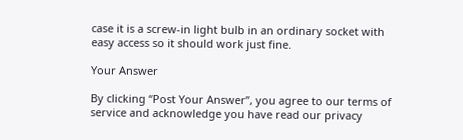case it is a screw-in light bulb in an ordinary socket with easy access so it should work just fine.

Your Answer

By clicking “Post Your Answer”, you agree to our terms of service and acknowledge you have read our privacy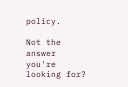policy.

Not the answer you're looking for?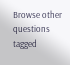Browse other questions tagged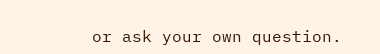or ask your own question.